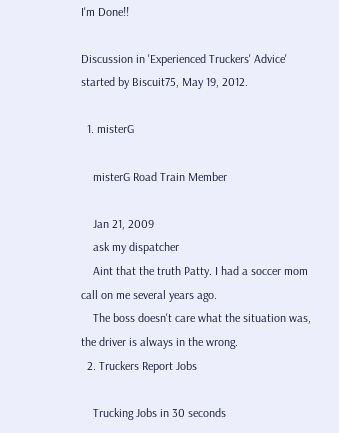I'm Done!!

Discussion in 'Experienced Truckers' Advice' started by Biscuit75, May 19, 2012.

  1. misterG

    misterG Road Train Member

    Jan 21, 2009
    ask my dispatcher
    Aint that the truth Patty. I had a soccer mom call on me several years ago.
    The boss doesn't care what the situation was, the driver is always in the wrong.
  2. Truckers Report Jobs

    Trucking Jobs in 30 seconds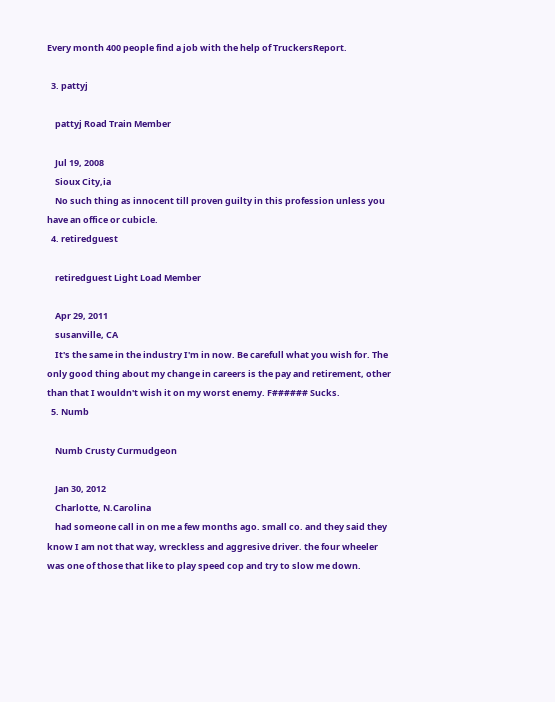Every month 400 people find a job with the help of TruckersReport.

  3. pattyj

    pattyj Road Train Member

    Jul 19, 2008
    Sioux City,ia
    No such thing as innocent till proven guilty in this profession unless you have an office or cubicle.
  4. retiredguest

    retiredguest Light Load Member

    Apr 29, 2011
    susanville, CA
    It's the same in the industry I'm in now. Be carefull what you wish for. The only good thing about my change in careers is the pay and retirement, other than that I wouldn't wish it on my worst enemy. F###### Sucks.
  5. Numb

    Numb Crusty Curmudgeon

    Jan 30, 2012
    Charlotte, N.Carolina
    had someone call in on me a few months ago. small co. and they said they know I am not that way, wreckless and aggresive driver. the four wheeler was one of those that like to play speed cop and try to slow me down.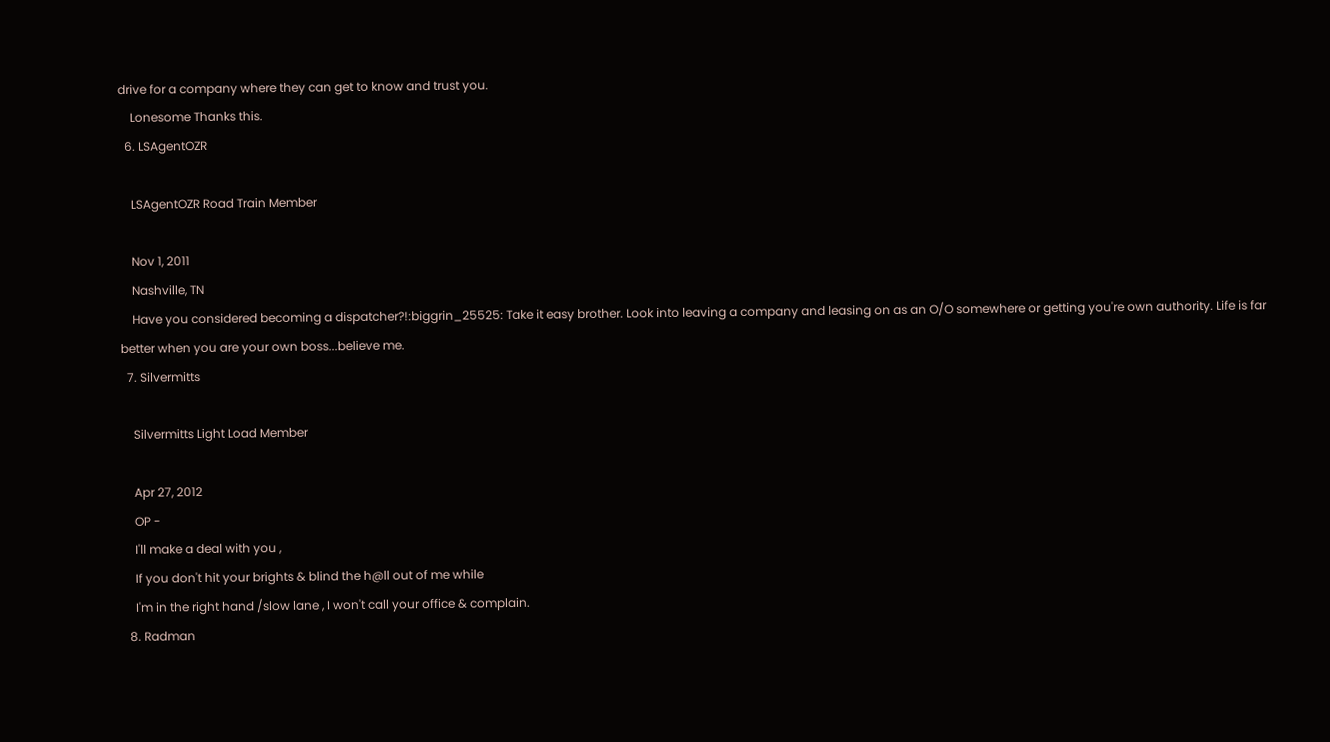drive for a company where they can get to know and trust you.
    Lonesome Thanks this.
  6. LSAgentOZR

    LSAgentOZR Road Train Member

    Nov 1, 2011
    Nashville, TN
    Have you considered becoming a dispatcher?!:biggrin_25525: Take it easy brother. Look into leaving a company and leasing on as an O/O somewhere or getting you're own authority. Life is far better when you are your own boss...believe me.
  7. Silvermitts

    Silvermitts Light Load Member

    Apr 27, 2012
    OP -
    I'll make a deal with you ,
    If you don't hit your brights & blind the h@ll out of me while
    I'm in the right hand /slow lane , I won't call your office & complain.
  8. Radman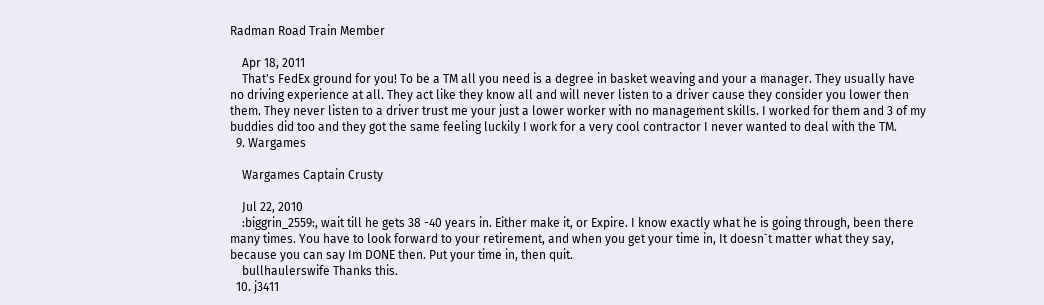Radman Road Train Member

    Apr 18, 2011
    That's FedEx ground for you! To be a TM all you need is a degree in basket weaving and your a manager. They usually have no driving experience at all. They act like they know all and will never listen to a driver cause they consider you lower then them. They never listen to a driver trust me your just a lower worker with no management skills. I worked for them and 3 of my buddies did too and they got the same feeling luckily I work for a very cool contractor I never wanted to deal with the TM.
  9. Wargames

    Wargames Captain Crusty

    Jul 22, 2010
    :biggrin_2559:, wait till he gets 38 -40 years in. Either make it, or Expire. I know exactly what he is going through, been there many times. You have to look forward to your retirement, and when you get your time in, It doesn`t matter what they say, because you can say Im DONE then. Put your time in, then quit.
    bullhaulerswife Thanks this.
  10. j3411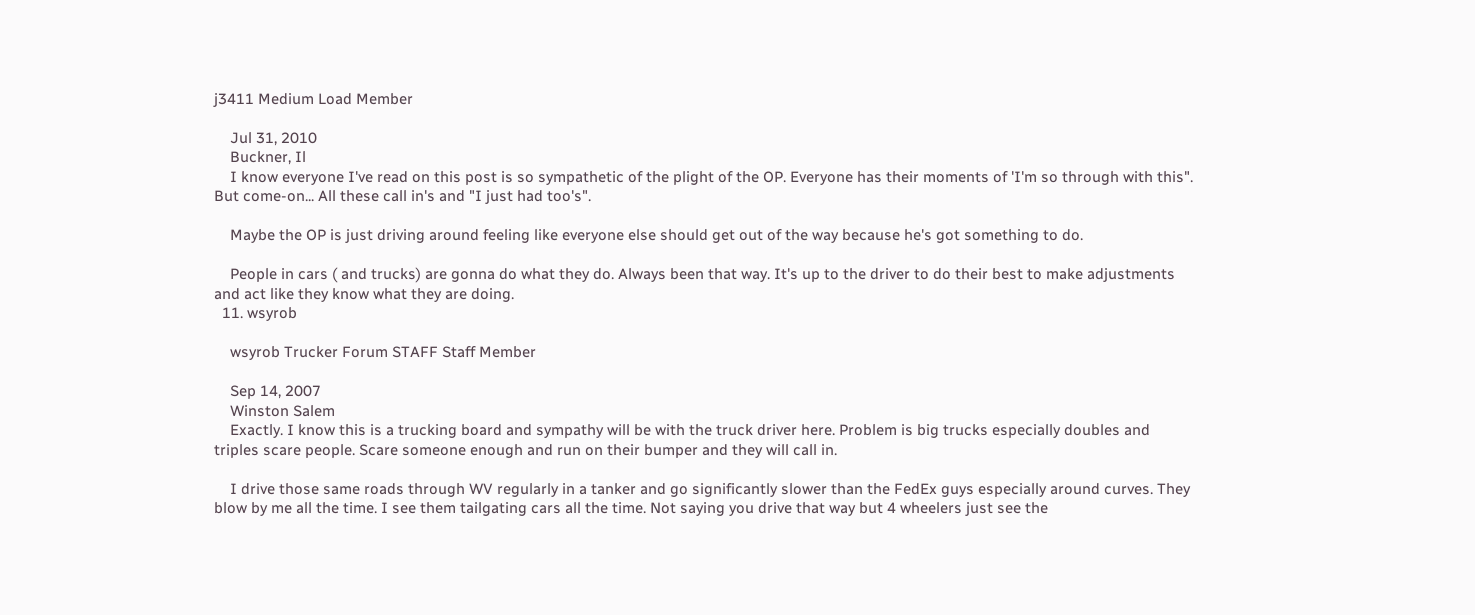j3411 Medium Load Member

    Jul 31, 2010
    Buckner, Il
    I know everyone I've read on this post is so sympathetic of the plight of the OP. Everyone has their moments of 'I'm so through with this". But come-on... All these call in's and "I just had too's".

    Maybe the OP is just driving around feeling like everyone else should get out of the way because he's got something to do.

    People in cars ( and trucks) are gonna do what they do. Always been that way. It's up to the driver to do their best to make adjustments and act like they know what they are doing.
  11. wsyrob

    wsyrob Trucker Forum STAFF Staff Member

    Sep 14, 2007
    Winston Salem
    Exactly. I know this is a trucking board and sympathy will be with the truck driver here. Problem is big trucks especially doubles and triples scare people. Scare someone enough and run on their bumper and they will call in.

    I drive those same roads through WV regularly in a tanker and go significantly slower than the FedEx guys especially around curves. They blow by me all the time. I see them tailgating cars all the time. Not saying you drive that way but 4 wheelers just see the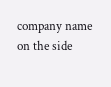company name on the side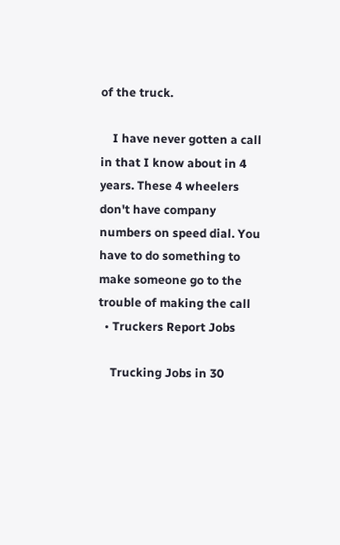of the truck.

    I have never gotten a call in that I know about in 4 years. These 4 wheelers don't have company numbers on speed dial. You have to do something to make someone go to the trouble of making the call
  • Truckers Report Jobs

    Trucking Jobs in 30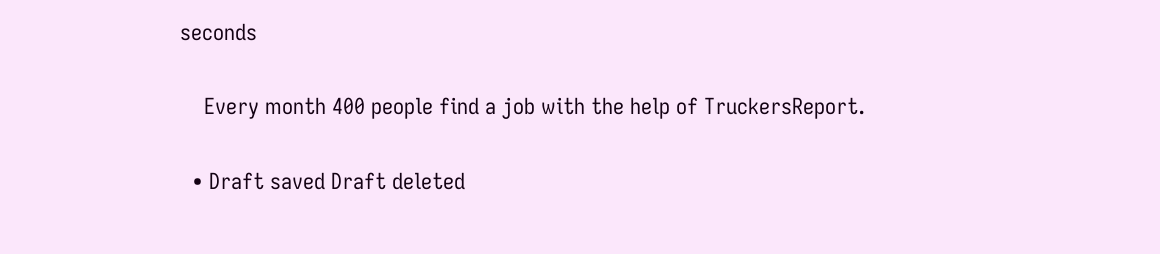seconds

    Every month 400 people find a job with the help of TruckersReport.

  • Draft saved Draft deleted